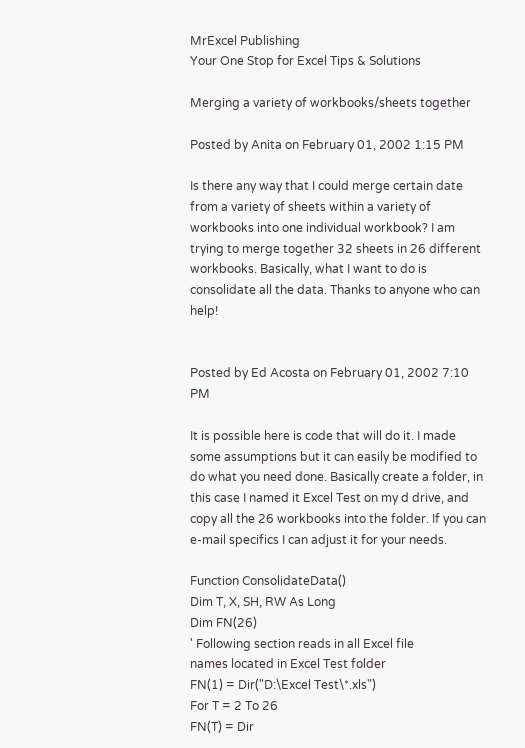MrExcel Publishing
Your One Stop for Excel Tips & Solutions

Merging a variety of workbooks/sheets together

Posted by Anita on February 01, 2002 1:15 PM

Is there any way that I could merge certain date from a variety of sheets within a variety of workbooks into one individual workbook? I am trying to merge together 32 sheets in 26 different workbooks. Basically, what I want to do is consolidate all the data. Thanks to anyone who can help!


Posted by Ed Acosta on February 01, 2002 7:10 PM

It is possible here is code that will do it. I made some assumptions but it can easily be modified to do what you need done. Basically create a folder, in this case I named it Excel Test on my d drive, and copy all the 26 workbooks into the folder. If you can e-mail specifics I can adjust it for your needs.

Function ConsolidateData()
Dim T, X, SH, RW As Long
Dim FN(26)
' Following section reads in all Excel file
names located in Excel Test folder
FN(1) = Dir("D:\Excel Test\*.xls")
For T = 2 To 26
FN(T) = Dir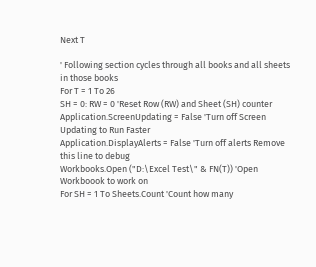Next T

' Following section cycles through all books and all sheets in those books
For T = 1 To 26
SH = 0: RW = 0 'Reset Row (RW) and Sheet (SH) counter
Application.ScreenUpdating = False 'Turn off Screen Updating to Run Faster
Application.DisplayAlerts = False 'Turn off alerts Remove this line to debug
Workbooks.Open ("D:\Excel Test\" & FN(T)) 'Open Workboook to work on
For SH = 1 To Sheets.Count 'Count how many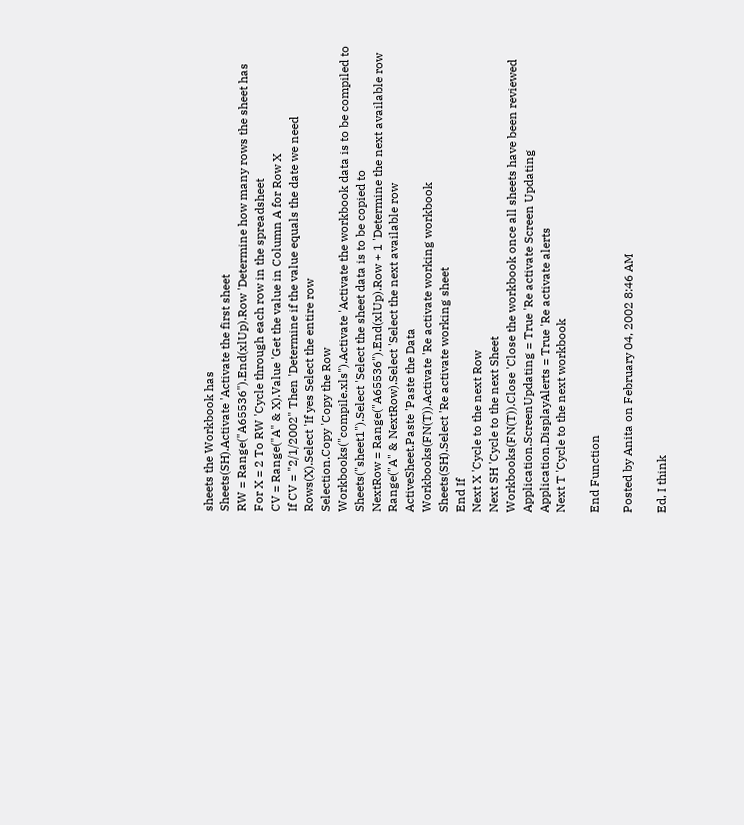sheets the Workbook has
Sheets(SH).Activate 'Activate the first sheet
RW = Range("A65536").End(xlUp).Row 'Determine how many rows the sheet has
For X = 2 To RW 'Cycle through each row in the spreadsheet
CV = Range("A" & X).Value 'Get the value in Column A for Row X
If CV = "2/1/2002" Then 'Determine if the value equals the date we need
Rows(X).Select 'If yes Select the entire row
Selection.Copy 'Copy the Row
Workbooks("compile.xls").Activate 'Activate the workbook data is to be compiled to
Sheets("sheet1").Select 'Select the sheet data is to be copied to
NextRow = Range("A65536").End(xlUp).Row + 1 'Determine the next available row
Range("A" & NextRow).Select 'Select the next available row
ActiveSheet.Paste 'Paste the Data
Workbooks(FN(T)).Activate 'Re activate working workbook
Sheets(SH).Select 'Re activate working sheet
End If
Next X 'Cycle to the next Row
Next SH 'Cycle to the next Sheet
Workbooks(FN(T)).Close 'Close the workbook once all sheets have been reviewed
Application.ScreenUpdating = True 'Re activate Screen Updating
Application.DisplayAlerts = True 'Re activate alerts
Next T 'Cycle to the next workbook

End Function

Posted by Anita on February 04, 2002 8:46 AM

Ed, I think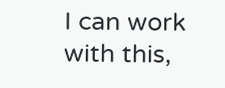I can work with this,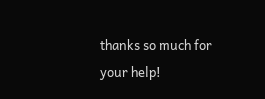thanks so much for your help!